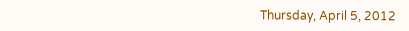Thursday, April 5, 2012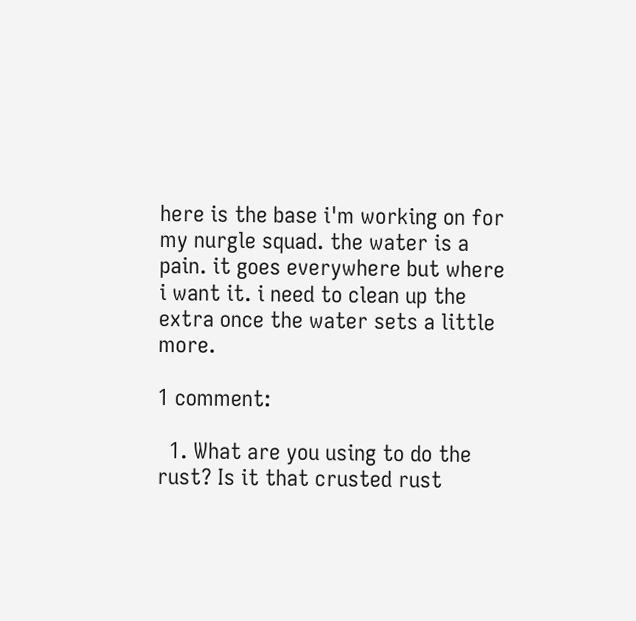here is the base i'm working on for my nurgle squad. the water is a pain. it goes everywhere but where i want it. i need to clean up the extra once the water sets a little more.

1 comment:

  1. What are you using to do the rust? Is it that crusted rust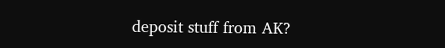deposit stuff from AK?